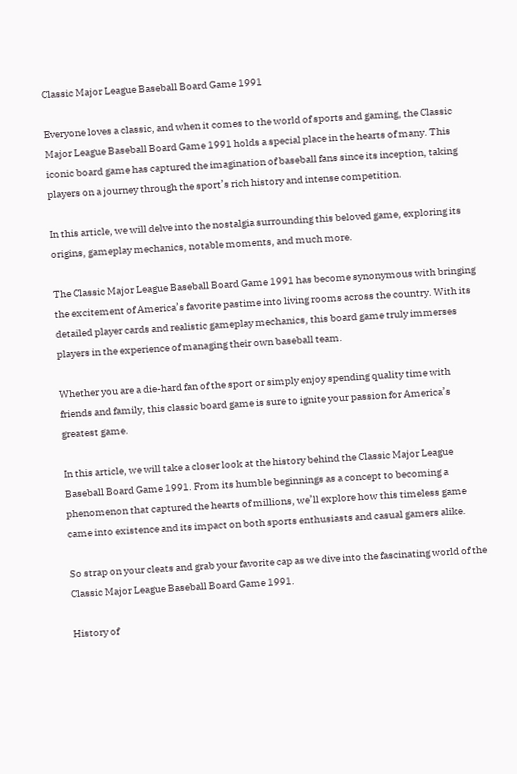Classic Major League Baseball Board Game 1991

Everyone loves a classic, and when it comes to the world of sports and gaming, the Classic Major League Baseball Board Game 1991 holds a special place in the hearts of many. This iconic board game has captured the imagination of baseball fans since its inception, taking players on a journey through the sport’s rich history and intense competition.

In this article, we will delve into the nostalgia surrounding this beloved game, exploring its origins, gameplay mechanics, notable moments, and much more.

The Classic Major League Baseball Board Game 1991 has become synonymous with bringing the excitement of America’s favorite pastime into living rooms across the country. With its detailed player cards and realistic gameplay mechanics, this board game truly immerses players in the experience of managing their own baseball team.

Whether you are a die-hard fan of the sport or simply enjoy spending quality time with friends and family, this classic board game is sure to ignite your passion for America’s greatest game.

In this article, we will take a closer look at the history behind the Classic Major League Baseball Board Game 1991. From its humble beginnings as a concept to becoming a phenomenon that captured the hearts of millions, we’ll explore how this timeless game came into existence and its impact on both sports enthusiasts and casual gamers alike.

So strap on your cleats and grab your favorite cap as we dive into the fascinating world of the Classic Major League Baseball Board Game 1991.

History of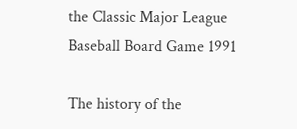the Classic Major League Baseball Board Game 1991

The history of the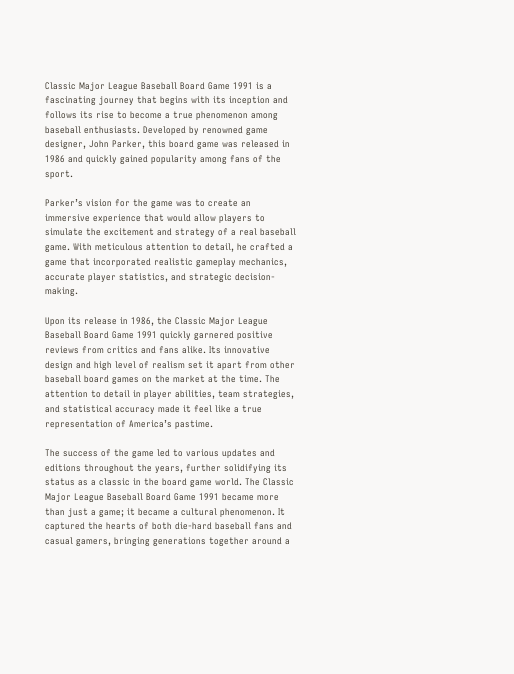Classic Major League Baseball Board Game 1991 is a fascinating journey that begins with its inception and follows its rise to become a true phenomenon among baseball enthusiasts. Developed by renowned game designer, John Parker, this board game was released in 1986 and quickly gained popularity among fans of the sport.

Parker’s vision for the game was to create an immersive experience that would allow players to simulate the excitement and strategy of a real baseball game. With meticulous attention to detail, he crafted a game that incorporated realistic gameplay mechanics, accurate player statistics, and strategic decision-making.

Upon its release in 1986, the Classic Major League Baseball Board Game 1991 quickly garnered positive reviews from critics and fans alike. Its innovative design and high level of realism set it apart from other baseball board games on the market at the time. The attention to detail in player abilities, team strategies, and statistical accuracy made it feel like a true representation of America’s pastime.

The success of the game led to various updates and editions throughout the years, further solidifying its status as a classic in the board game world. The Classic Major League Baseball Board Game 1991 became more than just a game; it became a cultural phenomenon. It captured the hearts of both die-hard baseball fans and casual gamers, bringing generations together around a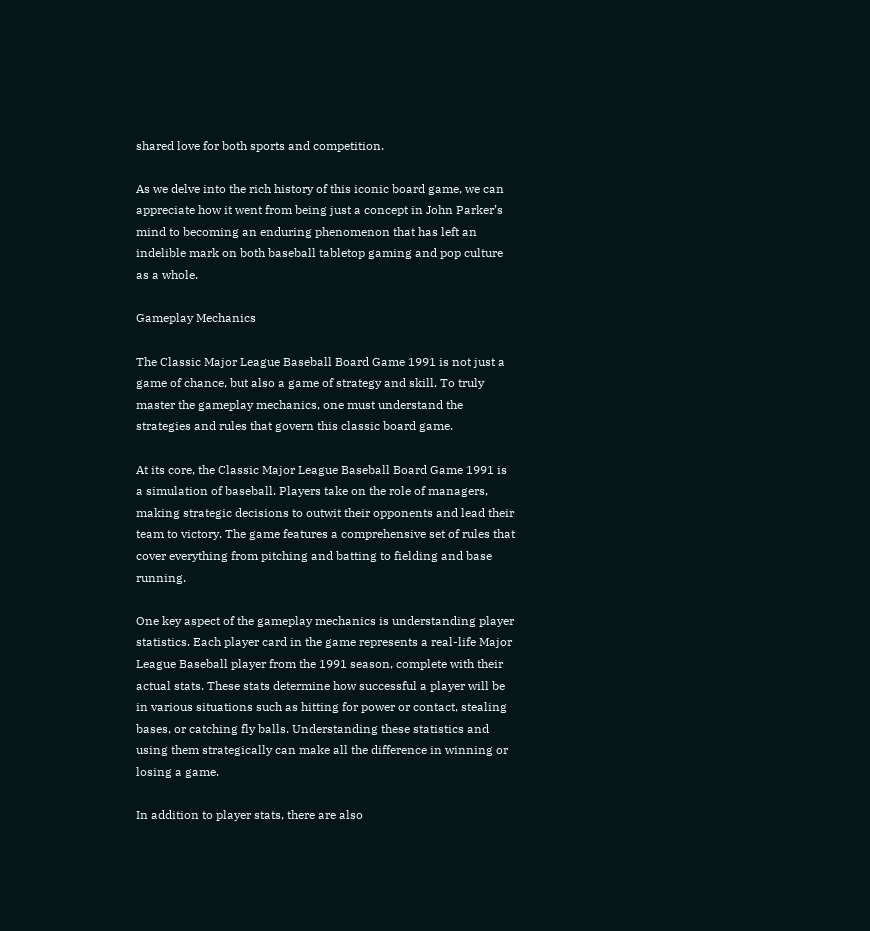shared love for both sports and competition.

As we delve into the rich history of this iconic board game, we can appreciate how it went from being just a concept in John Parker’s mind to becoming an enduring phenomenon that has left an indelible mark on both baseball tabletop gaming and pop culture as a whole.

Gameplay Mechanics

The Classic Major League Baseball Board Game 1991 is not just a game of chance, but also a game of strategy and skill. To truly master the gameplay mechanics, one must understand the strategies and rules that govern this classic board game.

At its core, the Classic Major League Baseball Board Game 1991 is a simulation of baseball. Players take on the role of managers, making strategic decisions to outwit their opponents and lead their team to victory. The game features a comprehensive set of rules that cover everything from pitching and batting to fielding and base running.

One key aspect of the gameplay mechanics is understanding player statistics. Each player card in the game represents a real-life Major League Baseball player from the 1991 season, complete with their actual stats. These stats determine how successful a player will be in various situations such as hitting for power or contact, stealing bases, or catching fly balls. Understanding these statistics and using them strategically can make all the difference in winning or losing a game.

In addition to player stats, there are also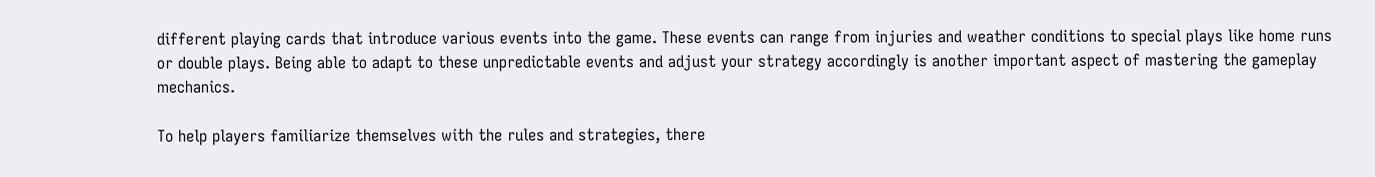different playing cards that introduce various events into the game. These events can range from injuries and weather conditions to special plays like home runs or double plays. Being able to adapt to these unpredictable events and adjust your strategy accordingly is another important aspect of mastering the gameplay mechanics.

To help players familiarize themselves with the rules and strategies, there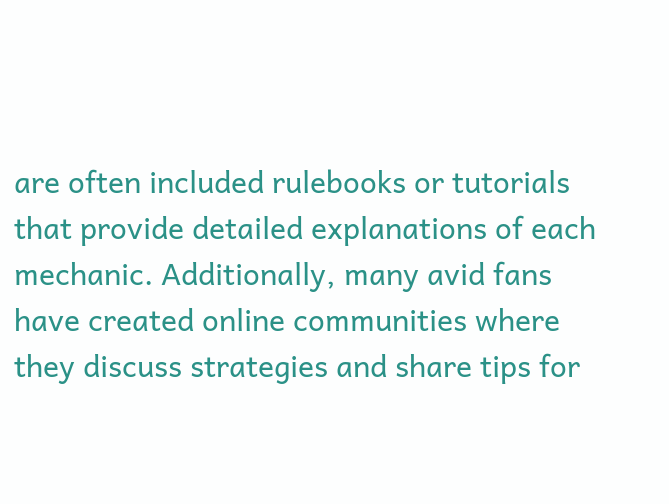are often included rulebooks or tutorials that provide detailed explanations of each mechanic. Additionally, many avid fans have created online communities where they discuss strategies and share tips for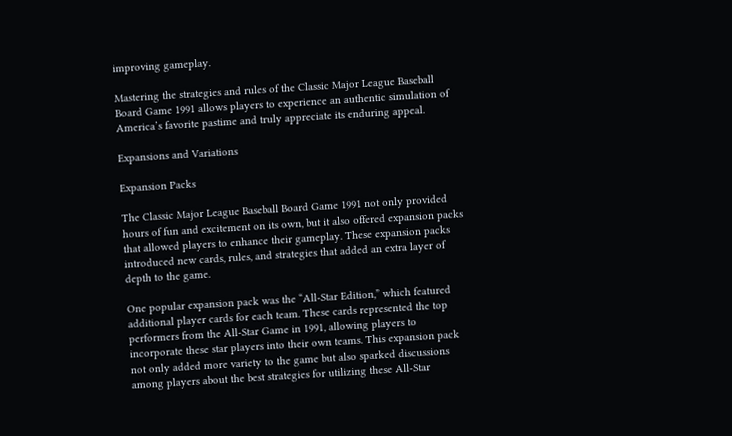improving gameplay.

Mastering the strategies and rules of the Classic Major League Baseball Board Game 1991 allows players to experience an authentic simulation of America’s favorite pastime and truly appreciate its enduring appeal.

Expansions and Variations

Expansion Packs

The Classic Major League Baseball Board Game 1991 not only provided hours of fun and excitement on its own, but it also offered expansion packs that allowed players to enhance their gameplay. These expansion packs introduced new cards, rules, and strategies that added an extra layer of depth to the game.

One popular expansion pack was the “All-Star Edition,” which featured additional player cards for each team. These cards represented the top performers from the All-Star Game in 1991, allowing players to incorporate these star players into their own teams. This expansion pack not only added more variety to the game but also sparked discussions among players about the best strategies for utilizing these All-Star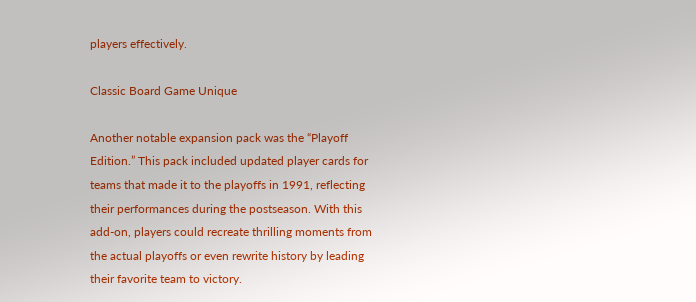players effectively.

Classic Board Game Unique

Another notable expansion pack was the “Playoff Edition.” This pack included updated player cards for teams that made it to the playoffs in 1991, reflecting their performances during the postseason. With this add-on, players could recreate thrilling moments from the actual playoffs or even rewrite history by leading their favorite team to victory.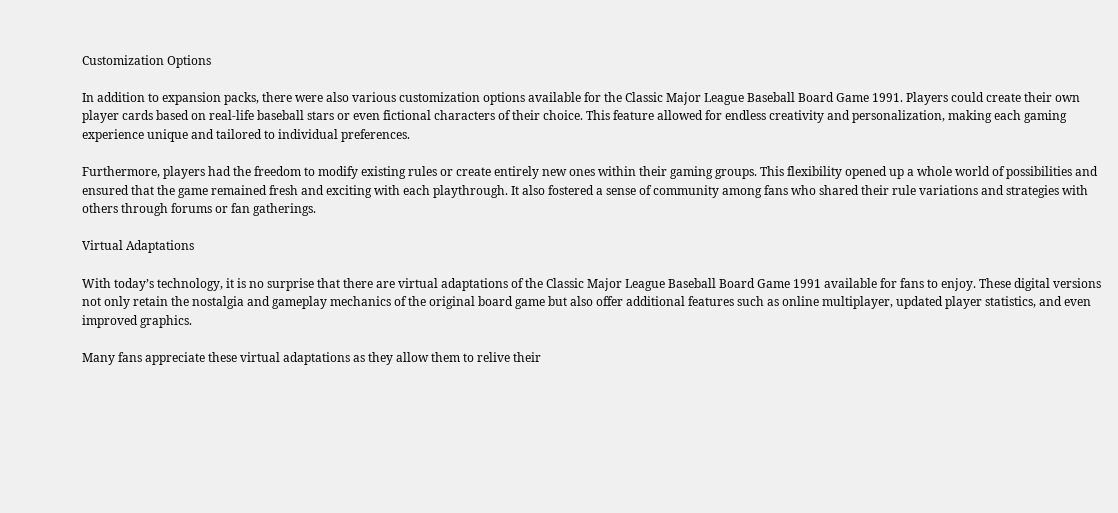Customization Options

In addition to expansion packs, there were also various customization options available for the Classic Major League Baseball Board Game 1991. Players could create their own player cards based on real-life baseball stars or even fictional characters of their choice. This feature allowed for endless creativity and personalization, making each gaming experience unique and tailored to individual preferences.

Furthermore, players had the freedom to modify existing rules or create entirely new ones within their gaming groups. This flexibility opened up a whole world of possibilities and ensured that the game remained fresh and exciting with each playthrough. It also fostered a sense of community among fans who shared their rule variations and strategies with others through forums or fan gatherings.

Virtual Adaptations

With today’s technology, it is no surprise that there are virtual adaptations of the Classic Major League Baseball Board Game 1991 available for fans to enjoy. These digital versions not only retain the nostalgia and gameplay mechanics of the original board game but also offer additional features such as online multiplayer, updated player statistics, and even improved graphics.

Many fans appreciate these virtual adaptations as they allow them to relive their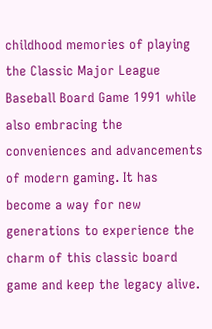childhood memories of playing the Classic Major League Baseball Board Game 1991 while also embracing the conveniences and advancements of modern gaming. It has become a way for new generations to experience the charm of this classic board game and keep the legacy alive.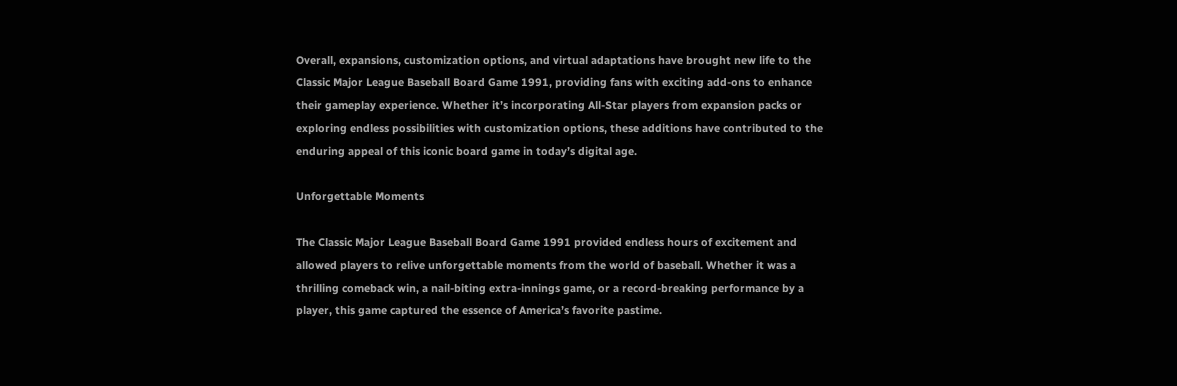Overall, expansions, customization options, and virtual adaptations have brought new life to the Classic Major League Baseball Board Game 1991, providing fans with exciting add-ons to enhance their gameplay experience. Whether it’s incorporating All-Star players from expansion packs or exploring endless possibilities with customization options, these additions have contributed to the enduring appeal of this iconic board game in today’s digital age.

Unforgettable Moments

The Classic Major League Baseball Board Game 1991 provided endless hours of excitement and allowed players to relive unforgettable moments from the world of baseball. Whether it was a thrilling comeback win, a nail-biting extra-innings game, or a record-breaking performance by a player, this game captured the essence of America’s favorite pastime.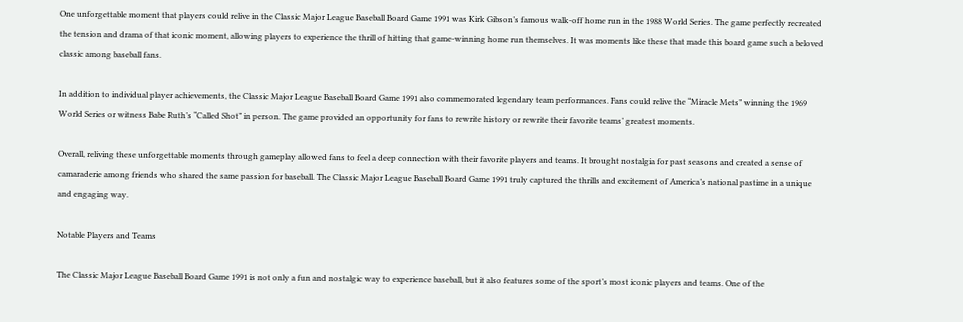One unforgettable moment that players could relive in the Classic Major League Baseball Board Game 1991 was Kirk Gibson’s famous walk-off home run in the 1988 World Series. The game perfectly recreated the tension and drama of that iconic moment, allowing players to experience the thrill of hitting that game-winning home run themselves. It was moments like these that made this board game such a beloved classic among baseball fans.

In addition to individual player achievements, the Classic Major League Baseball Board Game 1991 also commemorated legendary team performances. Fans could relive the “Miracle Mets” winning the 1969 World Series or witness Babe Ruth’s “Called Shot” in person. The game provided an opportunity for fans to rewrite history or rewrite their favorite teams’ greatest moments.

Overall, reliving these unforgettable moments through gameplay allowed fans to feel a deep connection with their favorite players and teams. It brought nostalgia for past seasons and created a sense of camaraderie among friends who shared the same passion for baseball. The Classic Major League Baseball Board Game 1991 truly captured the thrills and excitement of America’s national pastime in a unique and engaging way.

Notable Players and Teams

The Classic Major League Baseball Board Game 1991 is not only a fun and nostalgic way to experience baseball, but it also features some of the sport’s most iconic players and teams. One of the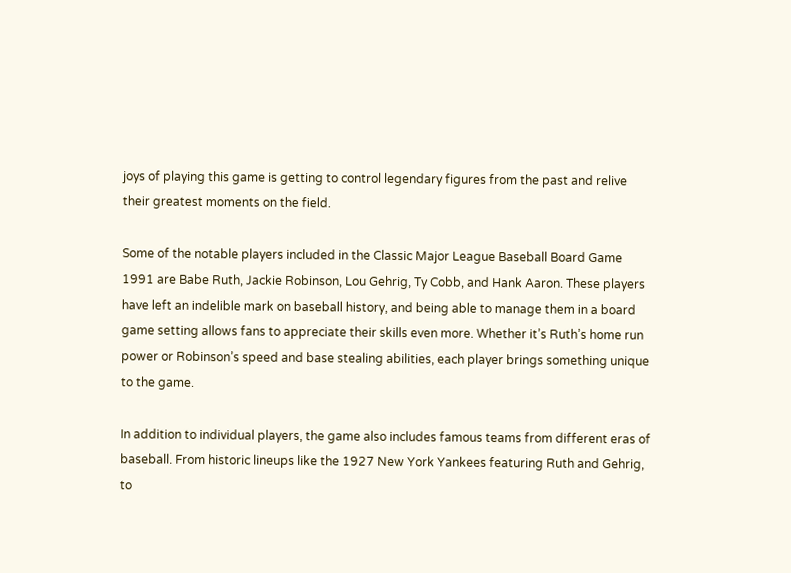joys of playing this game is getting to control legendary figures from the past and relive their greatest moments on the field.

Some of the notable players included in the Classic Major League Baseball Board Game 1991 are Babe Ruth, Jackie Robinson, Lou Gehrig, Ty Cobb, and Hank Aaron. These players have left an indelible mark on baseball history, and being able to manage them in a board game setting allows fans to appreciate their skills even more. Whether it’s Ruth’s home run power or Robinson’s speed and base stealing abilities, each player brings something unique to the game.

In addition to individual players, the game also includes famous teams from different eras of baseball. From historic lineups like the 1927 New York Yankees featuring Ruth and Gehrig, to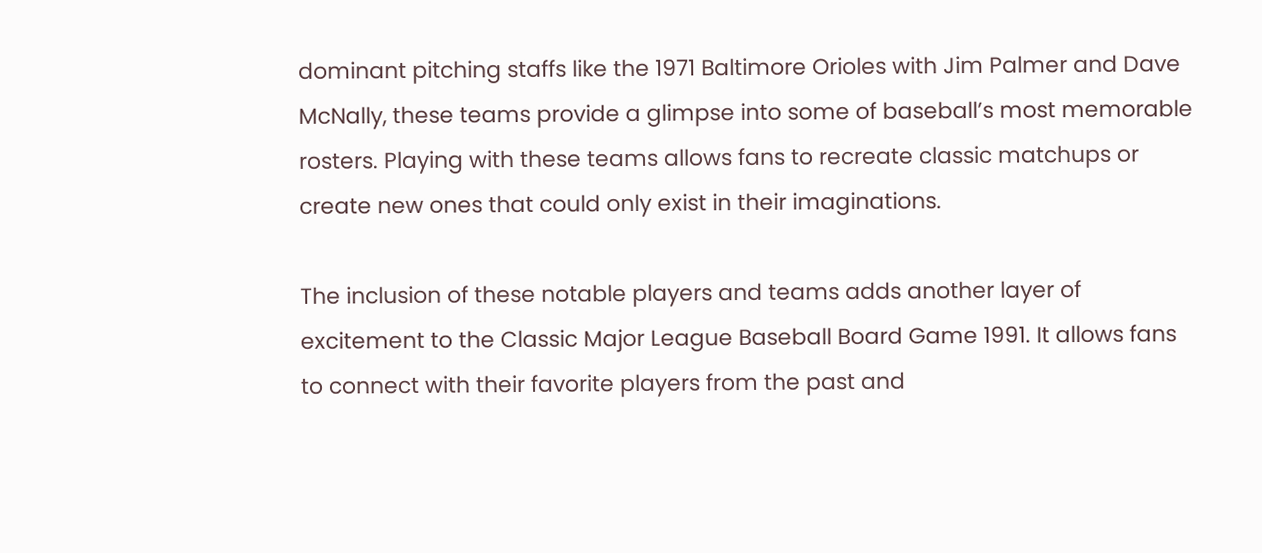dominant pitching staffs like the 1971 Baltimore Orioles with Jim Palmer and Dave McNally, these teams provide a glimpse into some of baseball’s most memorable rosters. Playing with these teams allows fans to recreate classic matchups or create new ones that could only exist in their imaginations.

The inclusion of these notable players and teams adds another layer of excitement to the Classic Major League Baseball Board Game 1991. It allows fans to connect with their favorite players from the past and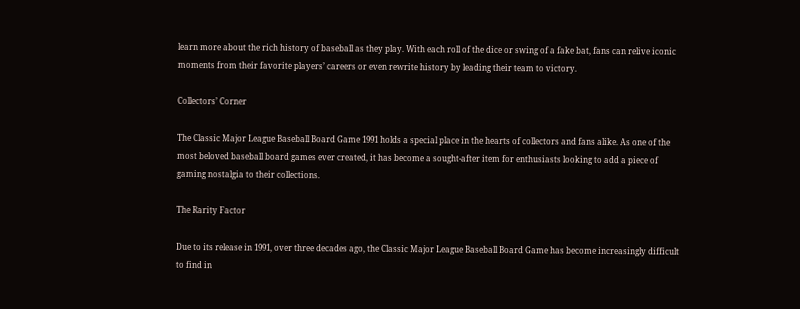learn more about the rich history of baseball as they play. With each roll of the dice or swing of a fake bat, fans can relive iconic moments from their favorite players’ careers or even rewrite history by leading their team to victory.

Collectors’ Corner

The Classic Major League Baseball Board Game 1991 holds a special place in the hearts of collectors and fans alike. As one of the most beloved baseball board games ever created, it has become a sought-after item for enthusiasts looking to add a piece of gaming nostalgia to their collections.

The Rarity Factor

Due to its release in 1991, over three decades ago, the Classic Major League Baseball Board Game has become increasingly difficult to find in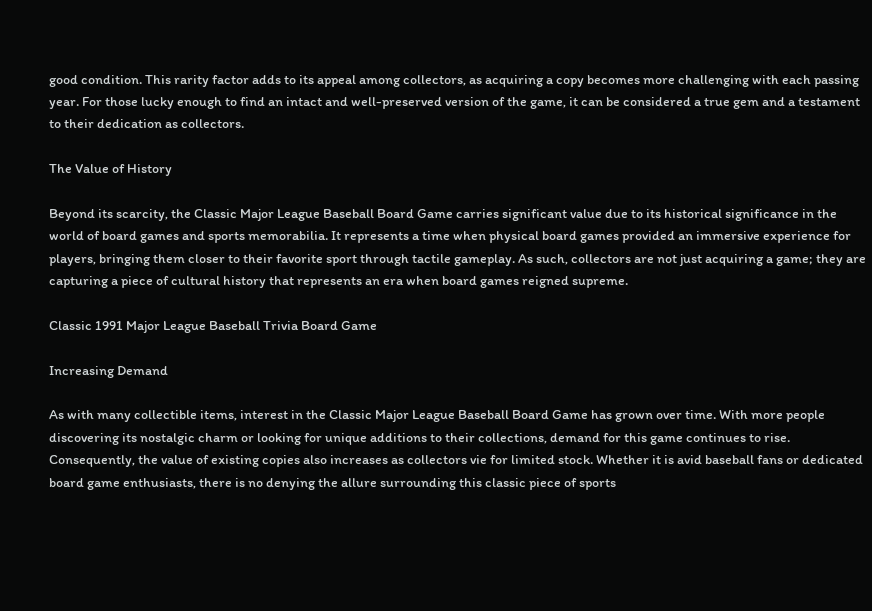good condition. This rarity factor adds to its appeal among collectors, as acquiring a copy becomes more challenging with each passing year. For those lucky enough to find an intact and well-preserved version of the game, it can be considered a true gem and a testament to their dedication as collectors.

The Value of History

Beyond its scarcity, the Classic Major League Baseball Board Game carries significant value due to its historical significance in the world of board games and sports memorabilia. It represents a time when physical board games provided an immersive experience for players, bringing them closer to their favorite sport through tactile gameplay. As such, collectors are not just acquiring a game; they are capturing a piece of cultural history that represents an era when board games reigned supreme.

Classic 1991 Major League Baseball Trivia Board Game

Increasing Demand

As with many collectible items, interest in the Classic Major League Baseball Board Game has grown over time. With more people discovering its nostalgic charm or looking for unique additions to their collections, demand for this game continues to rise. Consequently, the value of existing copies also increases as collectors vie for limited stock. Whether it is avid baseball fans or dedicated board game enthusiasts, there is no denying the allure surrounding this classic piece of sports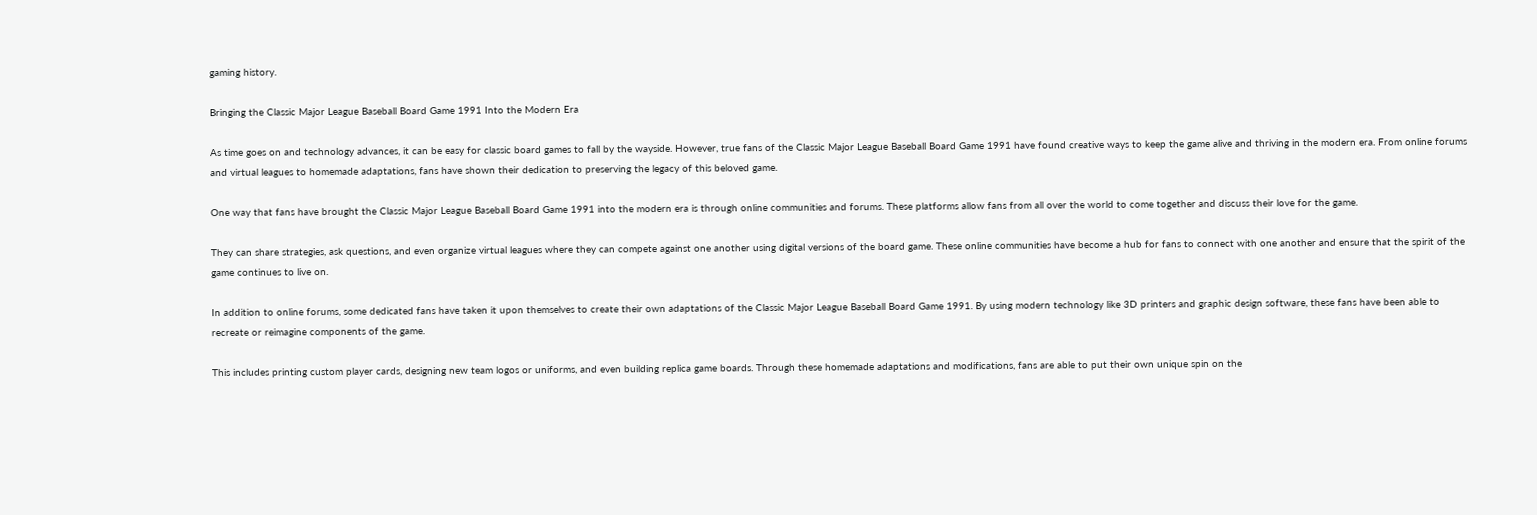gaming history.

Bringing the Classic Major League Baseball Board Game 1991 Into the Modern Era

As time goes on and technology advances, it can be easy for classic board games to fall by the wayside. However, true fans of the Classic Major League Baseball Board Game 1991 have found creative ways to keep the game alive and thriving in the modern era. From online forums and virtual leagues to homemade adaptations, fans have shown their dedication to preserving the legacy of this beloved game.

One way that fans have brought the Classic Major League Baseball Board Game 1991 into the modern era is through online communities and forums. These platforms allow fans from all over the world to come together and discuss their love for the game.

They can share strategies, ask questions, and even organize virtual leagues where they can compete against one another using digital versions of the board game. These online communities have become a hub for fans to connect with one another and ensure that the spirit of the game continues to live on.

In addition to online forums, some dedicated fans have taken it upon themselves to create their own adaptations of the Classic Major League Baseball Board Game 1991. By using modern technology like 3D printers and graphic design software, these fans have been able to recreate or reimagine components of the game.

This includes printing custom player cards, designing new team logos or uniforms, and even building replica game boards. Through these homemade adaptations and modifications, fans are able to put their own unique spin on the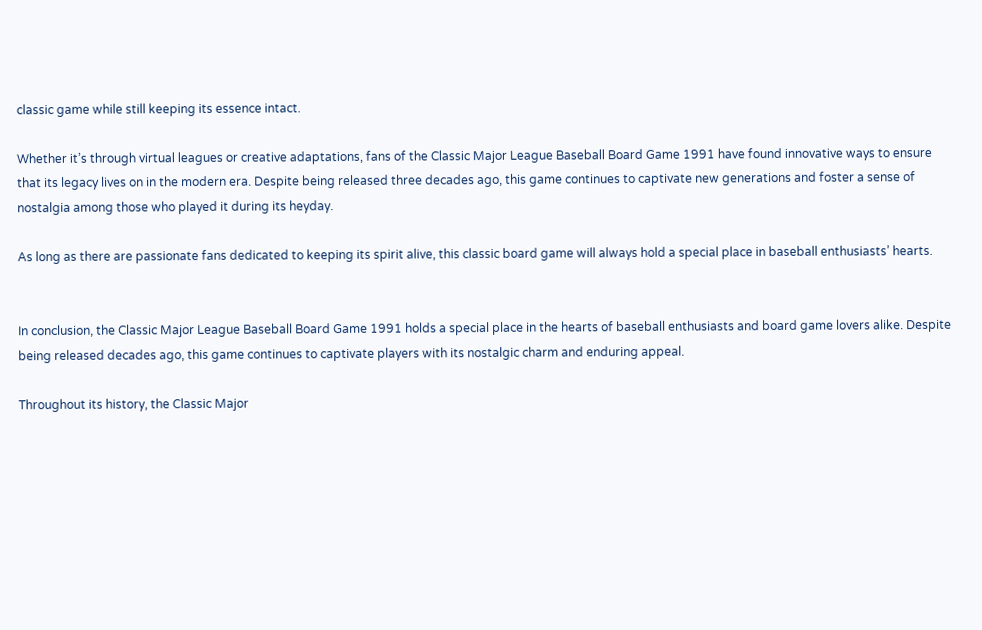classic game while still keeping its essence intact.

Whether it’s through virtual leagues or creative adaptations, fans of the Classic Major League Baseball Board Game 1991 have found innovative ways to ensure that its legacy lives on in the modern era. Despite being released three decades ago, this game continues to captivate new generations and foster a sense of nostalgia among those who played it during its heyday.

As long as there are passionate fans dedicated to keeping its spirit alive, this classic board game will always hold a special place in baseball enthusiasts’ hearts.


In conclusion, the Classic Major League Baseball Board Game 1991 holds a special place in the hearts of baseball enthusiasts and board game lovers alike. Despite being released decades ago, this game continues to captivate players with its nostalgic charm and enduring appeal.

Throughout its history, the Classic Major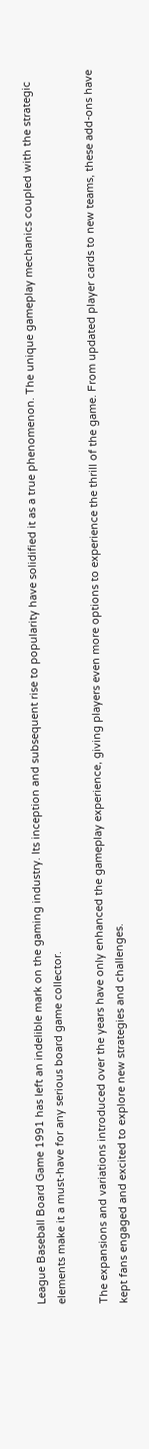League Baseball Board Game 1991 has left an indelible mark on the gaming industry. Its inception and subsequent rise to popularity have solidified it as a true phenomenon. The unique gameplay mechanics coupled with the strategic elements make it a must-have for any serious board game collector.

The expansions and variations introduced over the years have only enhanced the gameplay experience, giving players even more options to experience the thrill of the game. From updated player cards to new teams, these add-ons have kept fans engaged and excited to explore new strategies and challenges.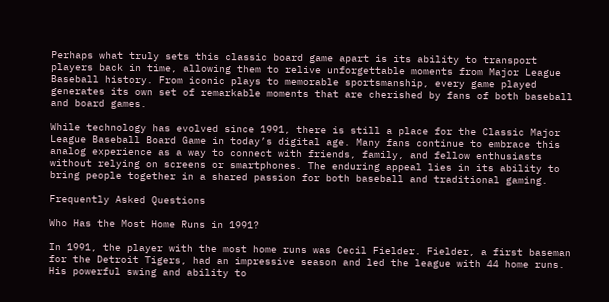Perhaps what truly sets this classic board game apart is its ability to transport players back in time, allowing them to relive unforgettable moments from Major League Baseball history. From iconic plays to memorable sportsmanship, every game played generates its own set of remarkable moments that are cherished by fans of both baseball and board games.

While technology has evolved since 1991, there is still a place for the Classic Major League Baseball Board Game in today’s digital age. Many fans continue to embrace this analog experience as a way to connect with friends, family, and fellow enthusiasts without relying on screens or smartphones. The enduring appeal lies in its ability to bring people together in a shared passion for both baseball and traditional gaming.

Frequently Asked Questions

Who Has the Most Home Runs in 1991?

In 1991, the player with the most home runs was Cecil Fielder. Fielder, a first baseman for the Detroit Tigers, had an impressive season and led the league with 44 home runs. His powerful swing and ability to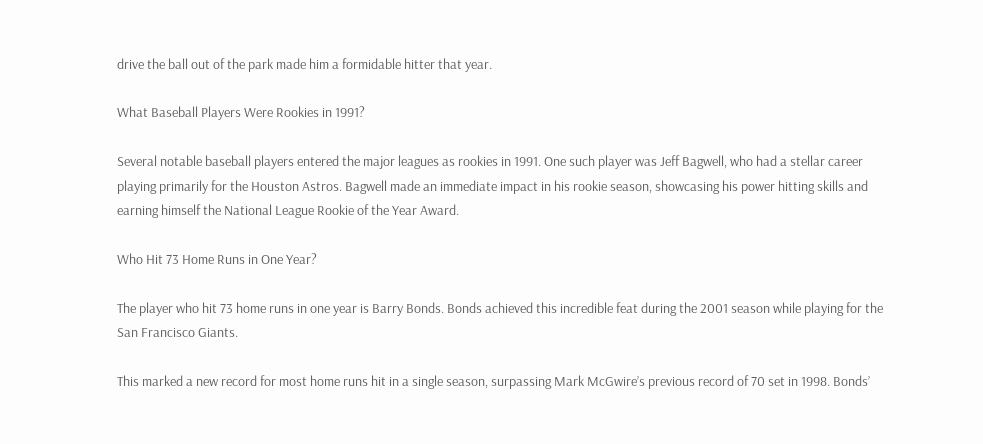drive the ball out of the park made him a formidable hitter that year.

What Baseball Players Were Rookies in 1991?

Several notable baseball players entered the major leagues as rookies in 1991. One such player was Jeff Bagwell, who had a stellar career playing primarily for the Houston Astros. Bagwell made an immediate impact in his rookie season, showcasing his power hitting skills and earning himself the National League Rookie of the Year Award.

Who Hit 73 Home Runs in One Year?

The player who hit 73 home runs in one year is Barry Bonds. Bonds achieved this incredible feat during the 2001 season while playing for the San Francisco Giants.

This marked a new record for most home runs hit in a single season, surpassing Mark McGwire’s previous record of 70 set in 1998. Bonds’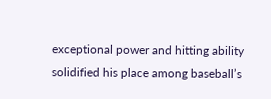exceptional power and hitting ability solidified his place among baseball’s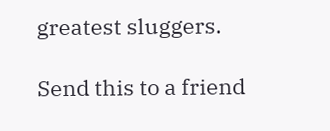greatest sluggers.

Send this to a friend